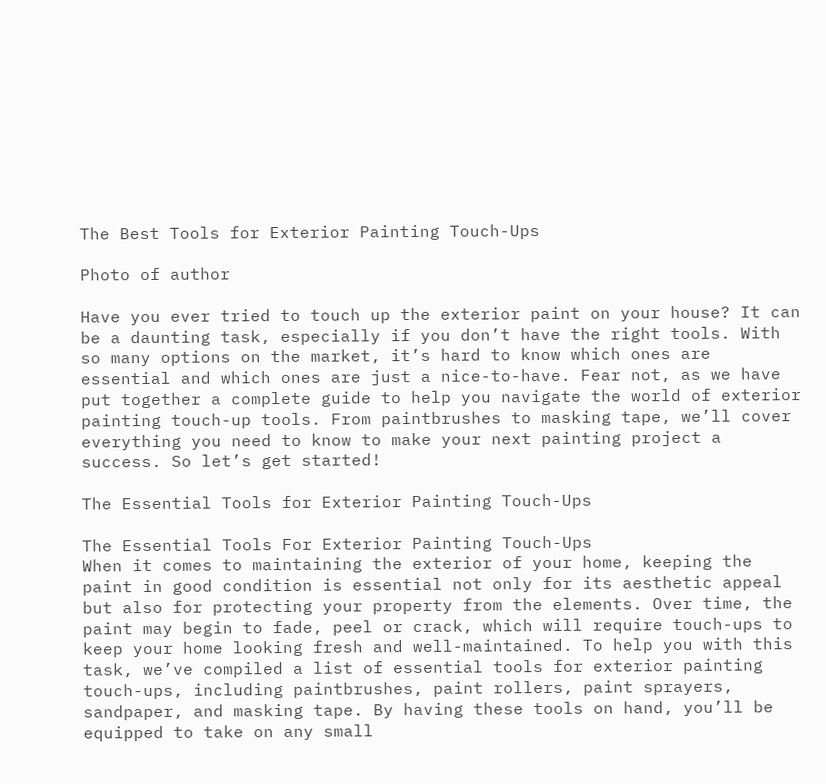The Best Tools for Exterior Painting Touch-Ups

Photo of author

Have you ever tried to touch up the exterior paint on your house? It can be a daunting task, especially if you don’t have the right tools. With so many options on the market, it’s hard to know which ones are essential and which ones are just a nice-to-have. Fear not, as we have put together a complete guide to help you navigate the world of exterior painting touch-up tools. From paintbrushes to masking tape, we’ll cover everything you need to know to make your next painting project a success. So let’s get started!

The Essential Tools for Exterior Painting Touch-Ups

The Essential Tools For Exterior Painting Touch-Ups
When it comes to maintaining the exterior of your home, keeping the paint in good condition is essential not only for its aesthetic appeal but also for protecting your property from the elements. Over time, the paint may begin to fade, peel or crack, which will require touch-ups to keep your home looking fresh and well-maintained. To help you with this task, we’ve compiled a list of essential tools for exterior painting touch-ups, including paintbrushes, paint rollers, paint sprayers, sandpaper, and masking tape. By having these tools on hand, you’ll be equipped to take on any small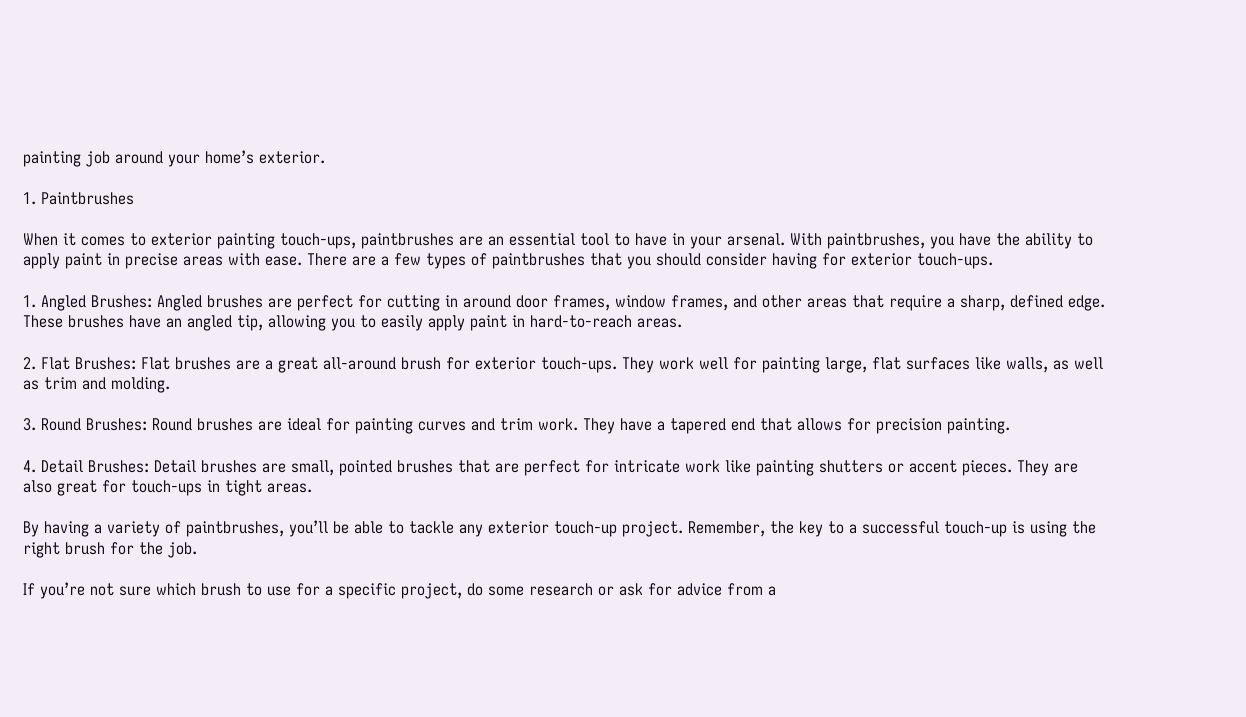painting job around your home’s exterior.

1. Paintbrushes

When it comes to exterior painting touch-ups, paintbrushes are an essential tool to have in your arsenal. With paintbrushes, you have the ability to apply paint in precise areas with ease. There are a few types of paintbrushes that you should consider having for exterior touch-ups.

1. Angled Brushes: Angled brushes are perfect for cutting in around door frames, window frames, and other areas that require a sharp, defined edge. These brushes have an angled tip, allowing you to easily apply paint in hard-to-reach areas.

2. Flat Brushes: Flat brushes are a great all-around brush for exterior touch-ups. They work well for painting large, flat surfaces like walls, as well as trim and molding.

3. Round Brushes: Round brushes are ideal for painting curves and trim work. They have a tapered end that allows for precision painting.

4. Detail Brushes: Detail brushes are small, pointed brushes that are perfect for intricate work like painting shutters or accent pieces. They are also great for touch-ups in tight areas.

By having a variety of paintbrushes, you’ll be able to tackle any exterior touch-up project. Remember, the key to a successful touch-up is using the right brush for the job.

If you’re not sure which brush to use for a specific project, do some research or ask for advice from a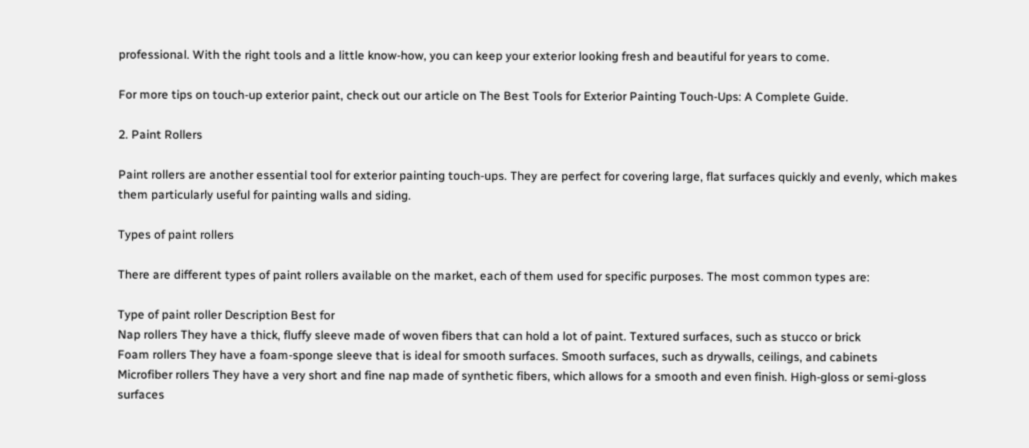professional. With the right tools and a little know-how, you can keep your exterior looking fresh and beautiful for years to come.

For more tips on touch-up exterior paint, check out our article on The Best Tools for Exterior Painting Touch-Ups: A Complete Guide.

2. Paint Rollers

Paint rollers are another essential tool for exterior painting touch-ups. They are perfect for covering large, flat surfaces quickly and evenly, which makes them particularly useful for painting walls and siding.

Types of paint rollers

There are different types of paint rollers available on the market, each of them used for specific purposes. The most common types are:

Type of paint roller Description Best for
Nap rollers They have a thick, fluffy sleeve made of woven fibers that can hold a lot of paint. Textured surfaces, such as stucco or brick
Foam rollers They have a foam-sponge sleeve that is ideal for smooth surfaces. Smooth surfaces, such as drywalls, ceilings, and cabinets
Microfiber rollers They have a very short and fine nap made of synthetic fibers, which allows for a smooth and even finish. High-gloss or semi-gloss surfaces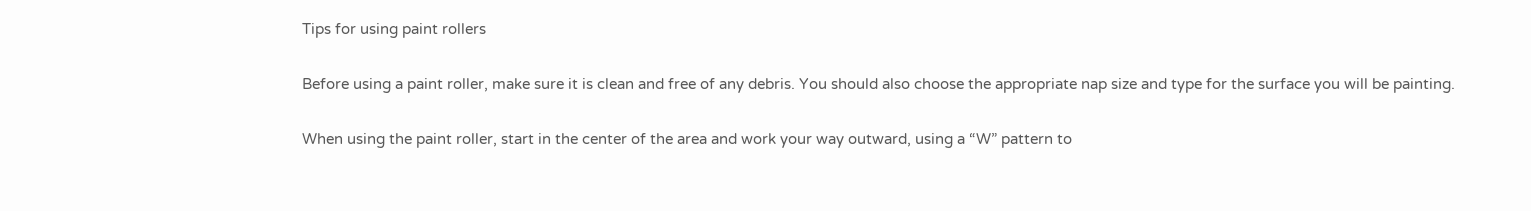Tips for using paint rollers

Before using a paint roller, make sure it is clean and free of any debris. You should also choose the appropriate nap size and type for the surface you will be painting.

When using the paint roller, start in the center of the area and work your way outward, using a “W” pattern to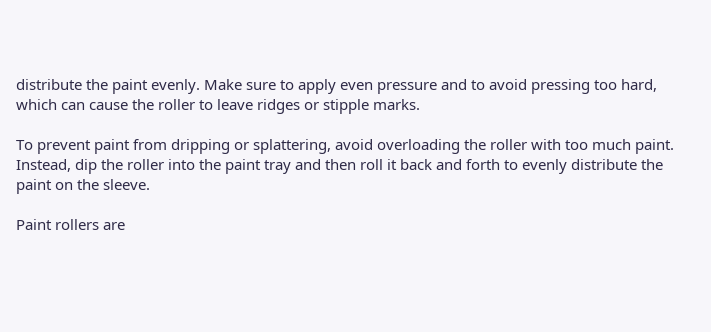distribute the paint evenly. Make sure to apply even pressure and to avoid pressing too hard, which can cause the roller to leave ridges or stipple marks.

To prevent paint from dripping or splattering, avoid overloading the roller with too much paint. Instead, dip the roller into the paint tray and then roll it back and forth to evenly distribute the paint on the sleeve.

Paint rollers are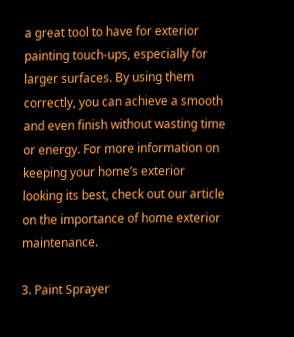a great tool to have for exterior painting touch-ups, especially for larger surfaces. By using them correctly, you can achieve a smooth and even finish without wasting time or energy. For more information on keeping your home’s exterior looking its best, check out our article on the importance of home exterior maintenance.

3. Paint Sprayer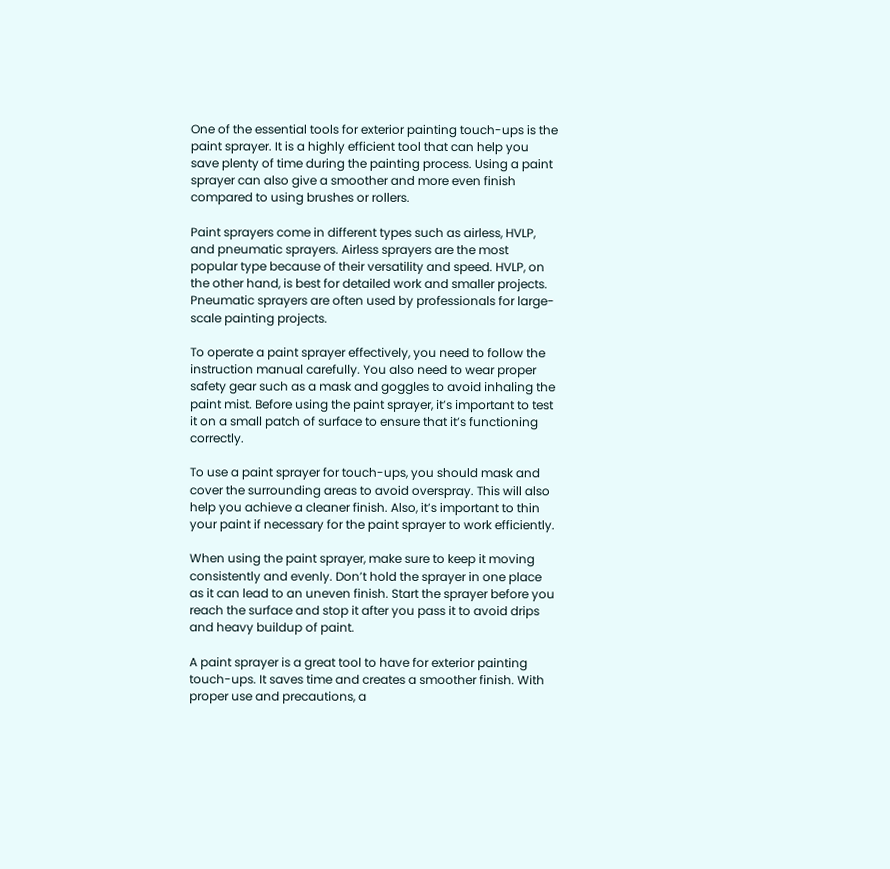One of the essential tools for exterior painting touch-ups is the paint sprayer. It is a highly efficient tool that can help you save plenty of time during the painting process. Using a paint sprayer can also give a smoother and more even finish compared to using brushes or rollers.

Paint sprayers come in different types such as airless, HVLP, and pneumatic sprayers. Airless sprayers are the most popular type because of their versatility and speed. HVLP, on the other hand, is best for detailed work and smaller projects. Pneumatic sprayers are often used by professionals for large-scale painting projects.

To operate a paint sprayer effectively, you need to follow the instruction manual carefully. You also need to wear proper safety gear such as a mask and goggles to avoid inhaling the paint mist. Before using the paint sprayer, it’s important to test it on a small patch of surface to ensure that it’s functioning correctly.

To use a paint sprayer for touch-ups, you should mask and cover the surrounding areas to avoid overspray. This will also help you achieve a cleaner finish. Also, it’s important to thin your paint if necessary for the paint sprayer to work efficiently.

When using the paint sprayer, make sure to keep it moving consistently and evenly. Don’t hold the sprayer in one place as it can lead to an uneven finish. Start the sprayer before you reach the surface and stop it after you pass it to avoid drips and heavy buildup of paint.

A paint sprayer is a great tool to have for exterior painting touch-ups. It saves time and creates a smoother finish. With proper use and precautions, a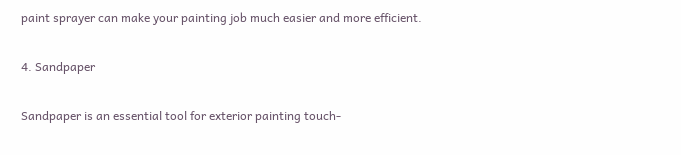paint sprayer can make your painting job much easier and more efficient.

4. Sandpaper

Sandpaper is an essential tool for exterior painting touch-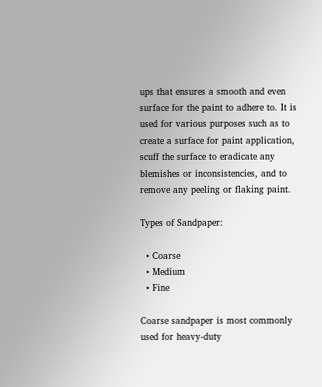ups that ensures a smooth and even surface for the paint to adhere to. It is used for various purposes such as to create a surface for paint application, scuff the surface to eradicate any blemishes or inconsistencies, and to remove any peeling or flaking paint.

Types of Sandpaper:

  • Coarse
  • Medium
  • Fine

Coarse sandpaper is most commonly used for heavy-duty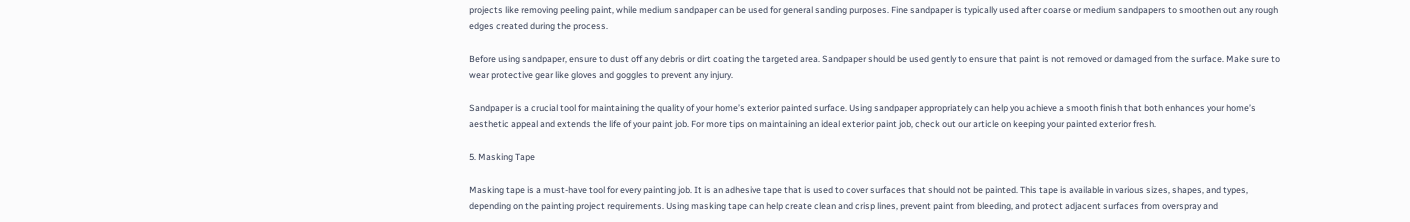projects like removing peeling paint, while medium sandpaper can be used for general sanding purposes. Fine sandpaper is typically used after coarse or medium sandpapers to smoothen out any rough edges created during the process.

Before using sandpaper, ensure to dust off any debris or dirt coating the targeted area. Sandpaper should be used gently to ensure that paint is not removed or damaged from the surface. Make sure to wear protective gear like gloves and goggles to prevent any injury.

Sandpaper is a crucial tool for maintaining the quality of your home’s exterior painted surface. Using sandpaper appropriately can help you achieve a smooth finish that both enhances your home’s aesthetic appeal and extends the life of your paint job. For more tips on maintaining an ideal exterior paint job, check out our article on keeping your painted exterior fresh.

5. Masking Tape

Masking tape is a must-have tool for every painting job. It is an adhesive tape that is used to cover surfaces that should not be painted. This tape is available in various sizes, shapes, and types, depending on the painting project requirements. Using masking tape can help create clean and crisp lines, prevent paint from bleeding, and protect adjacent surfaces from overspray and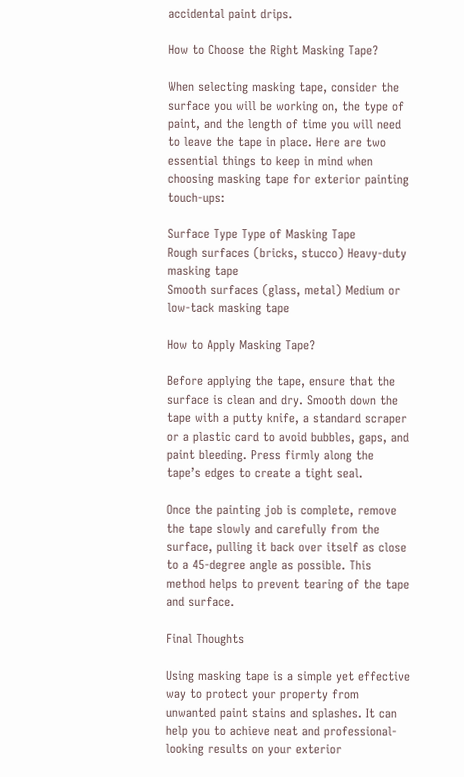accidental paint drips.

How to Choose the Right Masking Tape?

When selecting masking tape, consider the surface you will be working on, the type of paint, and the length of time you will need to leave the tape in place. Here are two essential things to keep in mind when choosing masking tape for exterior painting touch-ups:

Surface Type Type of Masking Tape
Rough surfaces (bricks, stucco) Heavy-duty masking tape
Smooth surfaces (glass, metal) Medium or low-tack masking tape

How to Apply Masking Tape?

Before applying the tape, ensure that the surface is clean and dry. Smooth down the tape with a putty knife, a standard scraper or a plastic card to avoid bubbles, gaps, and paint bleeding. Press firmly along the tape’s edges to create a tight seal.

Once the painting job is complete, remove the tape slowly and carefully from the surface, pulling it back over itself as close to a 45-degree angle as possible. This method helps to prevent tearing of the tape and surface.

Final Thoughts

Using masking tape is a simple yet effective way to protect your property from unwanted paint stains and splashes. It can help you to achieve neat and professional-looking results on your exterior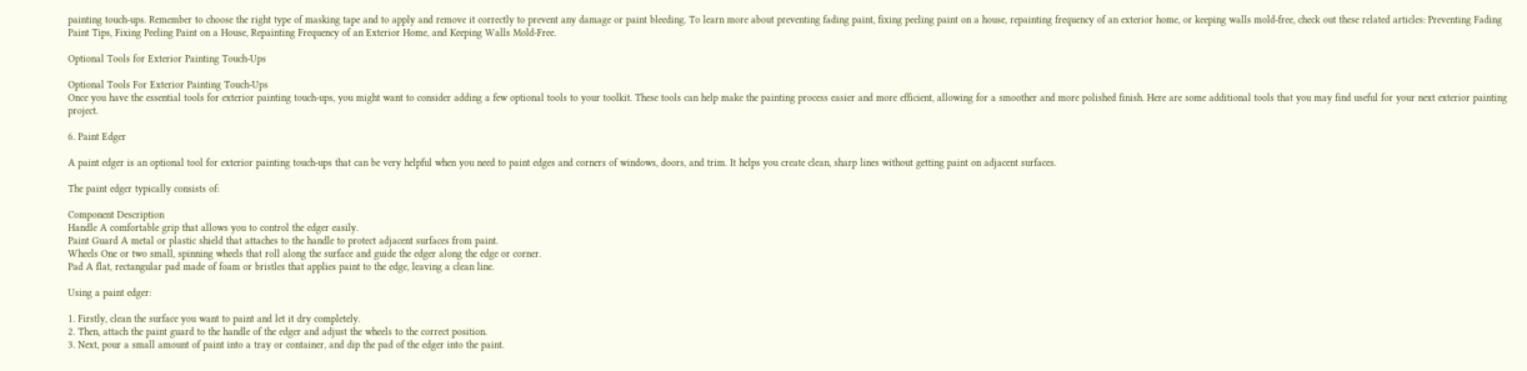painting touch-ups. Remember to choose the right type of masking tape and to apply and remove it correctly to prevent any damage or paint bleeding. To learn more about preventing fading paint, fixing peeling paint on a house, repainting frequency of an exterior home, or keeping walls mold-free, check out these related articles: Preventing Fading Paint Tips, Fixing Peeling Paint on a House, Repainting Frequency of an Exterior Home, and Keeping Walls Mold-Free.

Optional Tools for Exterior Painting Touch-Ups

Optional Tools For Exterior Painting Touch-Ups
Once you have the essential tools for exterior painting touch-ups, you might want to consider adding a few optional tools to your toolkit. These tools can help make the painting process easier and more efficient, allowing for a smoother and more polished finish. Here are some additional tools that you may find useful for your next exterior painting project.

6. Paint Edger

A paint edger is an optional tool for exterior painting touch-ups that can be very helpful when you need to paint edges and corners of windows, doors, and trim. It helps you create clean, sharp lines without getting paint on adjacent surfaces.

The paint edger typically consists of:

Component Description
Handle A comfortable grip that allows you to control the edger easily.
Paint Guard A metal or plastic shield that attaches to the handle to protect adjacent surfaces from paint.
Wheels One or two small, spinning wheels that roll along the surface and guide the edger along the edge or corner.
Pad A flat, rectangular pad made of foam or bristles that applies paint to the edge, leaving a clean line.

Using a paint edger:

1. Firstly, clean the surface you want to paint and let it dry completely.
2. Then, attach the paint guard to the handle of the edger and adjust the wheels to the correct position.
3. Next, pour a small amount of paint into a tray or container, and dip the pad of the edger into the paint.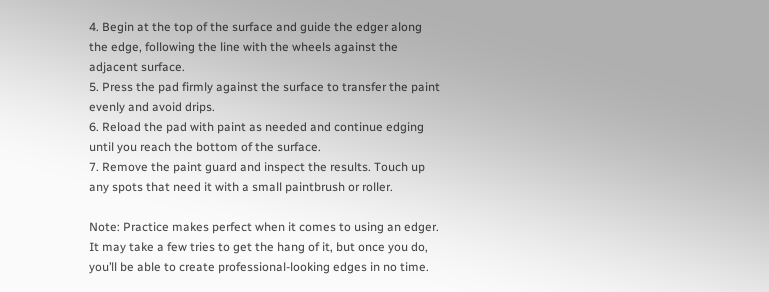4. Begin at the top of the surface and guide the edger along the edge, following the line with the wheels against the adjacent surface.
5. Press the pad firmly against the surface to transfer the paint evenly and avoid drips.
6. Reload the pad with paint as needed and continue edging until you reach the bottom of the surface.
7. Remove the paint guard and inspect the results. Touch up any spots that need it with a small paintbrush or roller.

Note: Practice makes perfect when it comes to using an edger. It may take a few tries to get the hang of it, but once you do, you’ll be able to create professional-looking edges in no time.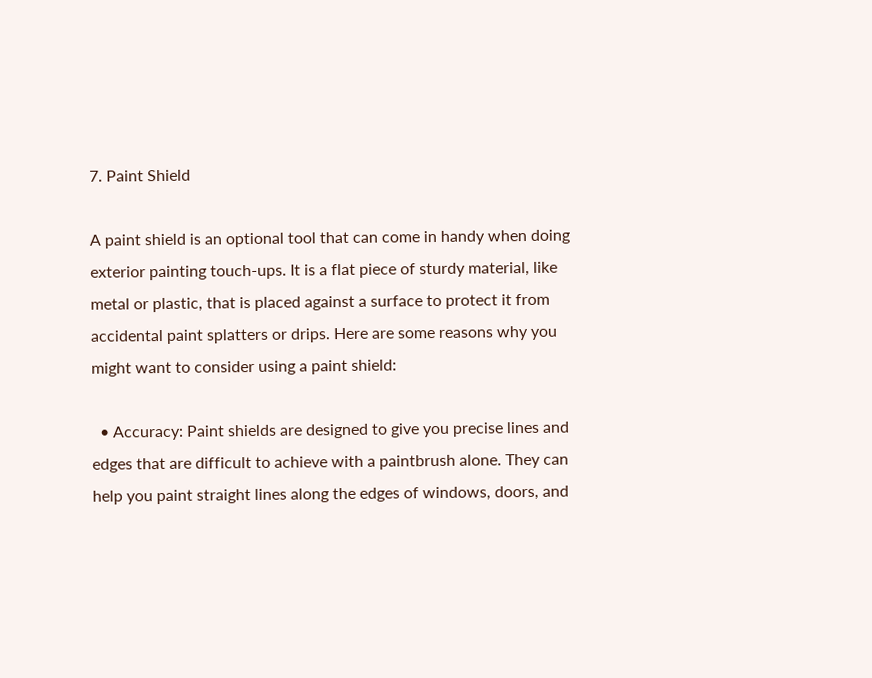7. Paint Shield

A paint shield is an optional tool that can come in handy when doing exterior painting touch-ups. It is a flat piece of sturdy material, like metal or plastic, that is placed against a surface to protect it from accidental paint splatters or drips. Here are some reasons why you might want to consider using a paint shield:

  • Accuracy: Paint shields are designed to give you precise lines and edges that are difficult to achieve with a paintbrush alone. They can help you paint straight lines along the edges of windows, doors, and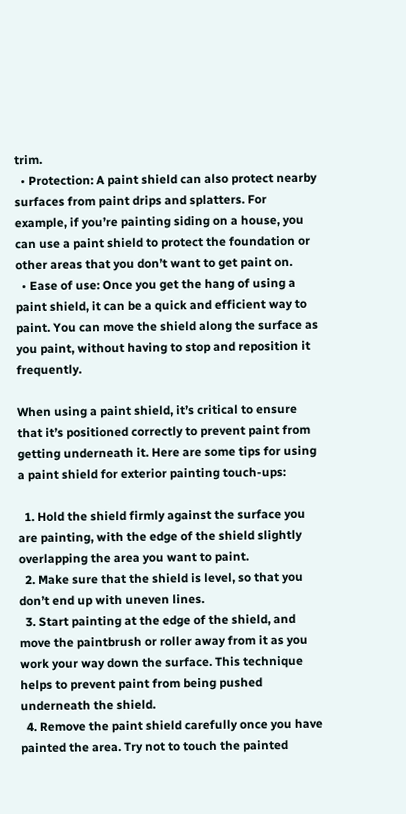trim.
  • Protection: A paint shield can also protect nearby surfaces from paint drips and splatters. For example, if you’re painting siding on a house, you can use a paint shield to protect the foundation or other areas that you don’t want to get paint on.
  • Ease of use: Once you get the hang of using a paint shield, it can be a quick and efficient way to paint. You can move the shield along the surface as you paint, without having to stop and reposition it frequently.

When using a paint shield, it’s critical to ensure that it’s positioned correctly to prevent paint from getting underneath it. Here are some tips for using a paint shield for exterior painting touch-ups:

  1. Hold the shield firmly against the surface you are painting, with the edge of the shield slightly overlapping the area you want to paint.
  2. Make sure that the shield is level, so that you don’t end up with uneven lines.
  3. Start painting at the edge of the shield, and move the paintbrush or roller away from it as you work your way down the surface. This technique helps to prevent paint from being pushed underneath the shield.
  4. Remove the paint shield carefully once you have painted the area. Try not to touch the painted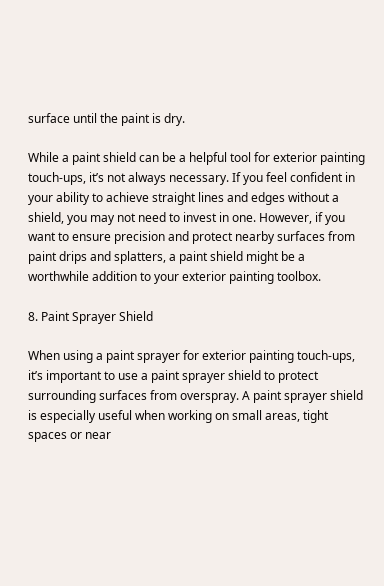surface until the paint is dry.

While a paint shield can be a helpful tool for exterior painting touch-ups, it’s not always necessary. If you feel confident in your ability to achieve straight lines and edges without a shield, you may not need to invest in one. However, if you want to ensure precision and protect nearby surfaces from paint drips and splatters, a paint shield might be a worthwhile addition to your exterior painting toolbox.

8. Paint Sprayer Shield

When using a paint sprayer for exterior painting touch-ups, it’s important to use a paint sprayer shield to protect surrounding surfaces from overspray. A paint sprayer shield is especially useful when working on small areas, tight spaces or near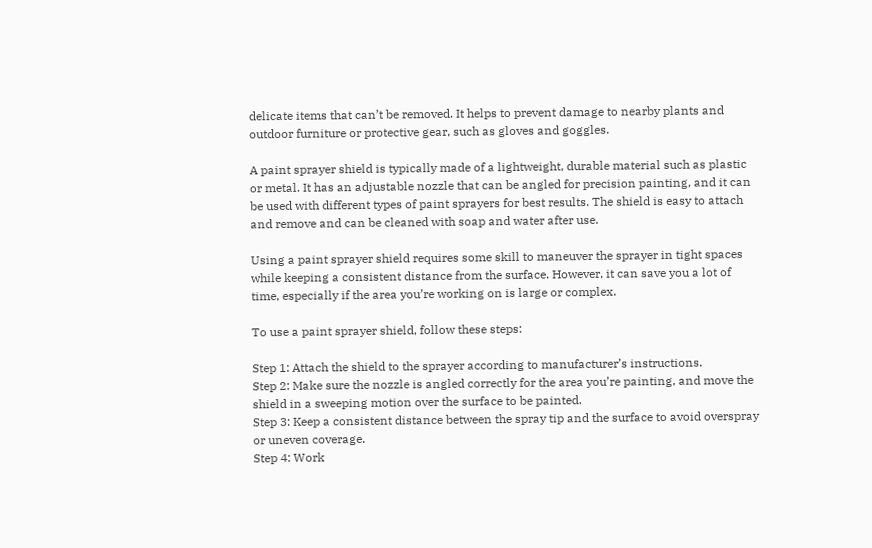delicate items that can’t be removed. It helps to prevent damage to nearby plants and outdoor furniture or protective gear, such as gloves and goggles.

A paint sprayer shield is typically made of a lightweight, durable material such as plastic or metal. It has an adjustable nozzle that can be angled for precision painting, and it can be used with different types of paint sprayers for best results. The shield is easy to attach and remove and can be cleaned with soap and water after use.

Using a paint sprayer shield requires some skill to maneuver the sprayer in tight spaces while keeping a consistent distance from the surface. However, it can save you a lot of time, especially if the area you’re working on is large or complex.

To use a paint sprayer shield, follow these steps:

Step 1: Attach the shield to the sprayer according to manufacturer’s instructions.
Step 2: Make sure the nozzle is angled correctly for the area you’re painting, and move the shield in a sweeping motion over the surface to be painted.
Step 3: Keep a consistent distance between the spray tip and the surface to avoid overspray or uneven coverage.
Step 4: Work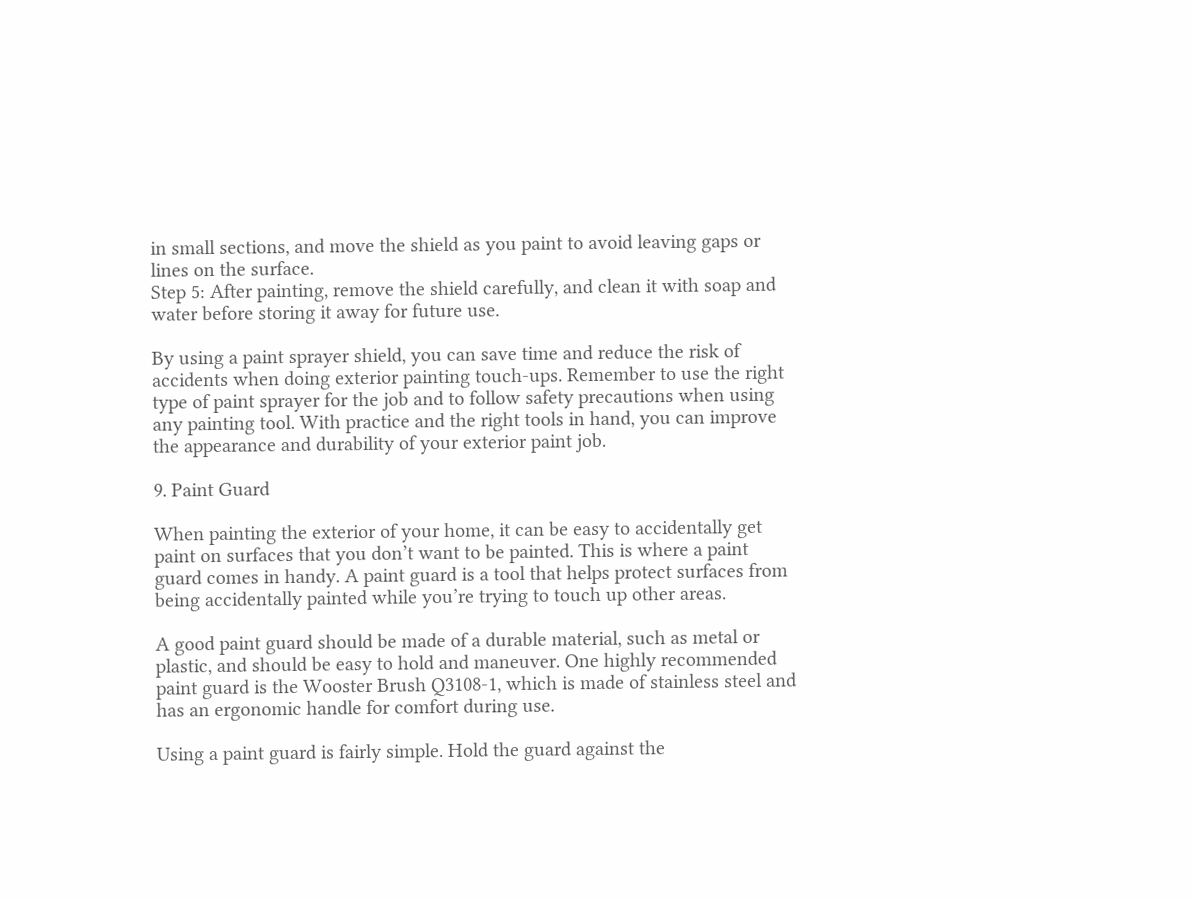in small sections, and move the shield as you paint to avoid leaving gaps or lines on the surface.
Step 5: After painting, remove the shield carefully, and clean it with soap and water before storing it away for future use.

By using a paint sprayer shield, you can save time and reduce the risk of accidents when doing exterior painting touch-ups. Remember to use the right type of paint sprayer for the job and to follow safety precautions when using any painting tool. With practice and the right tools in hand, you can improve the appearance and durability of your exterior paint job.

9. Paint Guard

When painting the exterior of your home, it can be easy to accidentally get paint on surfaces that you don’t want to be painted. This is where a paint guard comes in handy. A paint guard is a tool that helps protect surfaces from being accidentally painted while you’re trying to touch up other areas.

A good paint guard should be made of a durable material, such as metal or plastic, and should be easy to hold and maneuver. One highly recommended paint guard is the Wooster Brush Q3108-1, which is made of stainless steel and has an ergonomic handle for comfort during use.

Using a paint guard is fairly simple. Hold the guard against the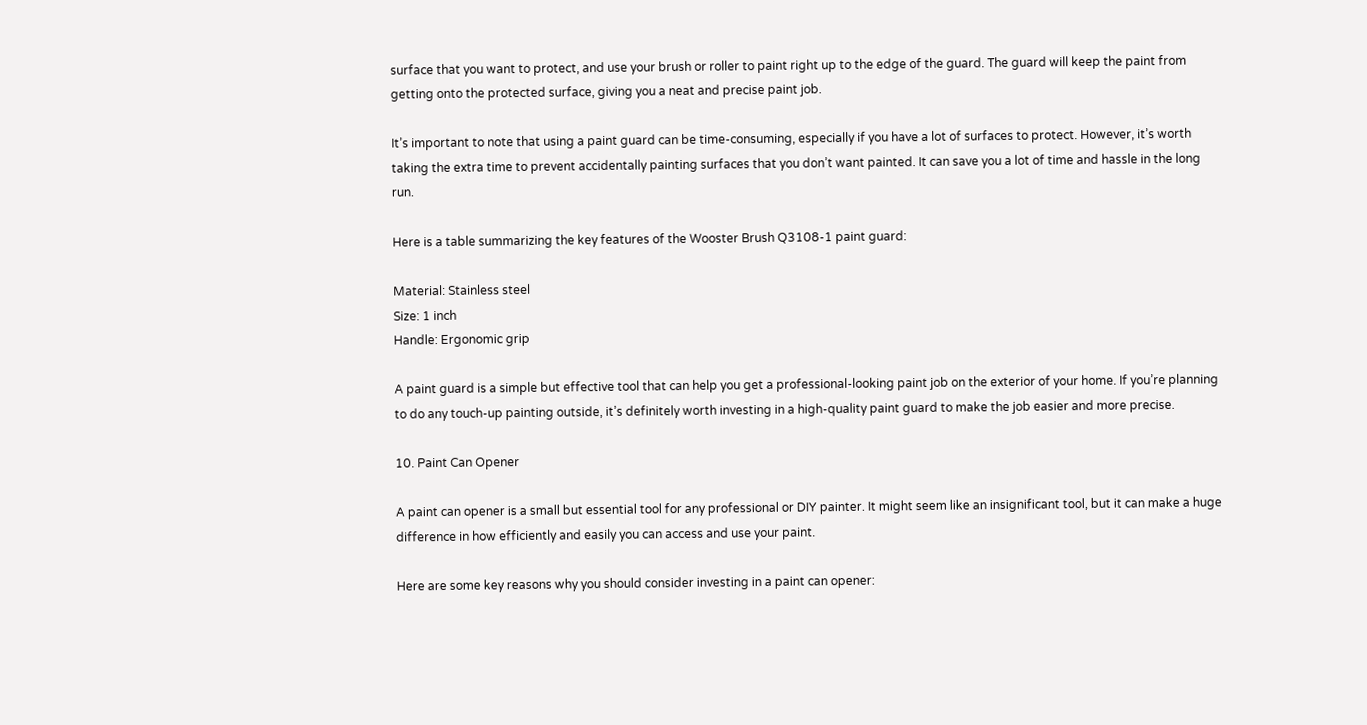surface that you want to protect, and use your brush or roller to paint right up to the edge of the guard. The guard will keep the paint from getting onto the protected surface, giving you a neat and precise paint job.

It’s important to note that using a paint guard can be time-consuming, especially if you have a lot of surfaces to protect. However, it’s worth taking the extra time to prevent accidentally painting surfaces that you don’t want painted. It can save you a lot of time and hassle in the long run.

Here is a table summarizing the key features of the Wooster Brush Q3108-1 paint guard:

Material: Stainless steel
Size: 1 inch
Handle: Ergonomic grip

A paint guard is a simple but effective tool that can help you get a professional-looking paint job on the exterior of your home. If you’re planning to do any touch-up painting outside, it’s definitely worth investing in a high-quality paint guard to make the job easier and more precise.

10. Paint Can Opener

A paint can opener is a small but essential tool for any professional or DIY painter. It might seem like an insignificant tool, but it can make a huge difference in how efficiently and easily you can access and use your paint.

Here are some key reasons why you should consider investing in a paint can opener: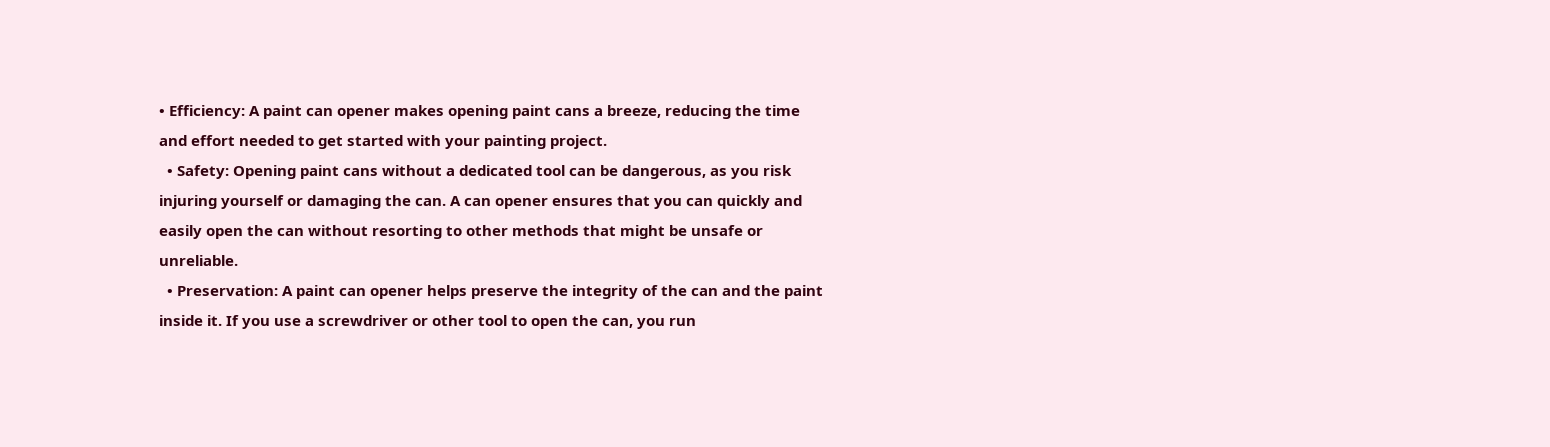• Efficiency: A paint can opener makes opening paint cans a breeze, reducing the time and effort needed to get started with your painting project.
  • Safety: Opening paint cans without a dedicated tool can be dangerous, as you risk injuring yourself or damaging the can. A can opener ensures that you can quickly and easily open the can without resorting to other methods that might be unsafe or unreliable.
  • Preservation: A paint can opener helps preserve the integrity of the can and the paint inside it. If you use a screwdriver or other tool to open the can, you run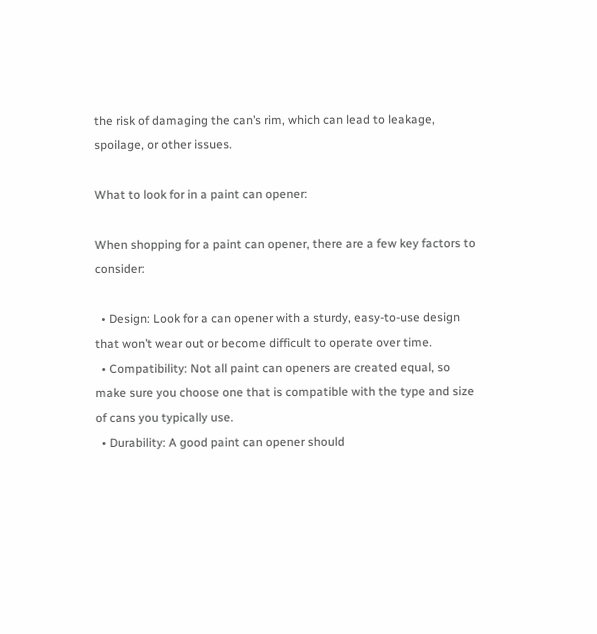the risk of damaging the can’s rim, which can lead to leakage, spoilage, or other issues.

What to look for in a paint can opener:

When shopping for a paint can opener, there are a few key factors to consider:

  • Design: Look for a can opener with a sturdy, easy-to-use design that won’t wear out or become difficult to operate over time.
  • Compatibility: Not all paint can openers are created equal, so make sure you choose one that is compatible with the type and size of cans you typically use.
  • Durability: A good paint can opener should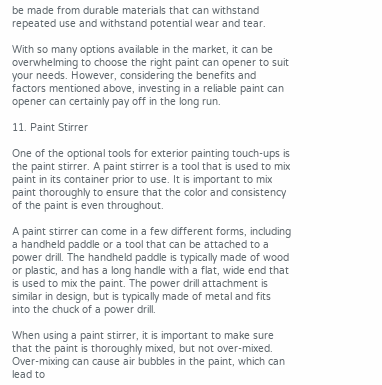be made from durable materials that can withstand repeated use and withstand potential wear and tear.

With so many options available in the market, it can be overwhelming to choose the right paint can opener to suit your needs. However, considering the benefits and factors mentioned above, investing in a reliable paint can opener can certainly pay off in the long run.

11. Paint Stirrer

One of the optional tools for exterior painting touch-ups is the paint stirrer. A paint stirrer is a tool that is used to mix paint in its container prior to use. It is important to mix paint thoroughly to ensure that the color and consistency of the paint is even throughout.

A paint stirrer can come in a few different forms, including a handheld paddle or a tool that can be attached to a power drill. The handheld paddle is typically made of wood or plastic, and has a long handle with a flat, wide end that is used to mix the paint. The power drill attachment is similar in design, but is typically made of metal and fits into the chuck of a power drill.

When using a paint stirrer, it is important to make sure that the paint is thoroughly mixed, but not over-mixed. Over-mixing can cause air bubbles in the paint, which can lead to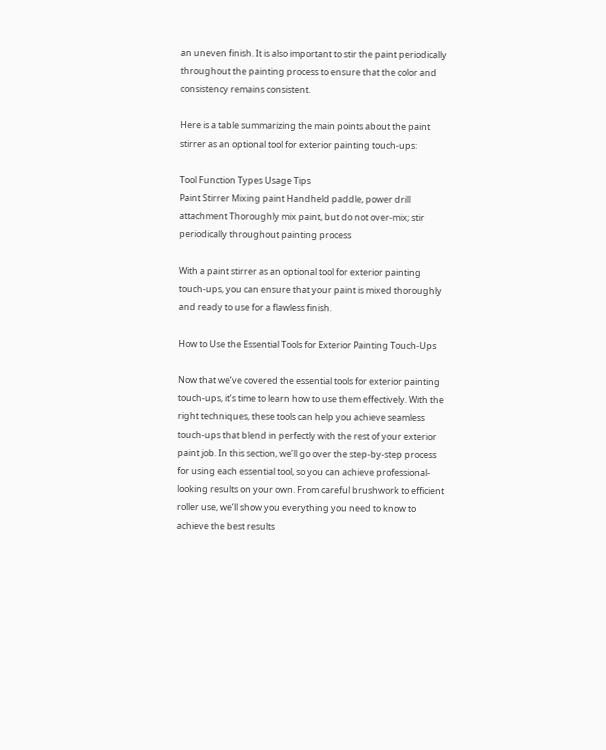an uneven finish. It is also important to stir the paint periodically throughout the painting process to ensure that the color and consistency remains consistent.

Here is a table summarizing the main points about the paint stirrer as an optional tool for exterior painting touch-ups:

Tool Function Types Usage Tips
Paint Stirrer Mixing paint Handheld paddle, power drill attachment Thoroughly mix paint, but do not over-mix; stir periodically throughout painting process

With a paint stirrer as an optional tool for exterior painting touch-ups, you can ensure that your paint is mixed thoroughly and ready to use for a flawless finish.

How to Use the Essential Tools for Exterior Painting Touch-Ups

Now that we’ve covered the essential tools for exterior painting touch-ups, it’s time to learn how to use them effectively. With the right techniques, these tools can help you achieve seamless touch-ups that blend in perfectly with the rest of your exterior paint job. In this section, we’ll go over the step-by-step process for using each essential tool, so you can achieve professional-looking results on your own. From careful brushwork to efficient roller use, we’ll show you everything you need to know to achieve the best results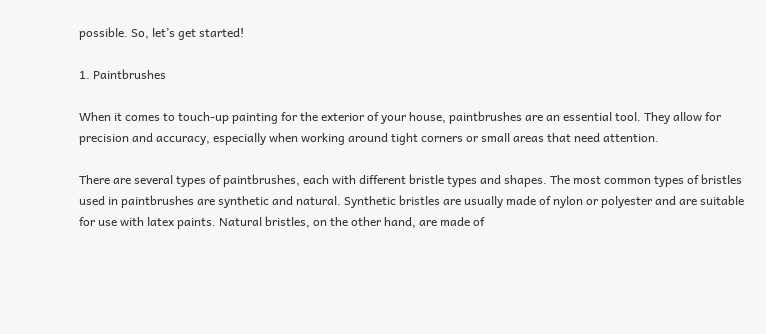possible. So, let’s get started!

1. Paintbrushes

When it comes to touch-up painting for the exterior of your house, paintbrushes are an essential tool. They allow for precision and accuracy, especially when working around tight corners or small areas that need attention.

There are several types of paintbrushes, each with different bristle types and shapes. The most common types of bristles used in paintbrushes are synthetic and natural. Synthetic bristles are usually made of nylon or polyester and are suitable for use with latex paints. Natural bristles, on the other hand, are made of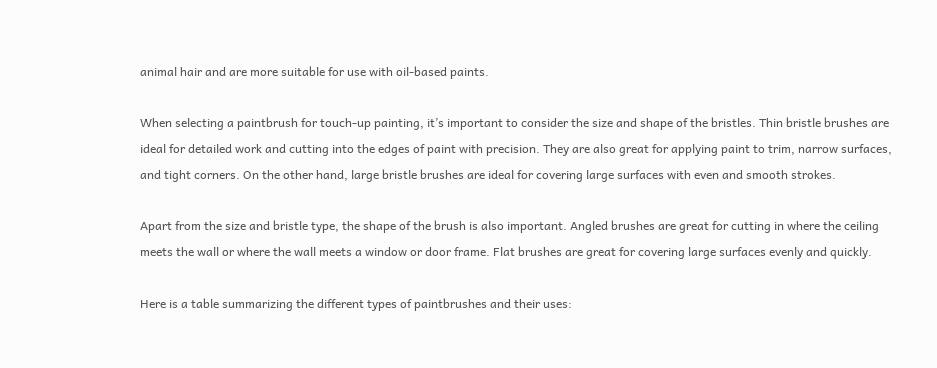animal hair and are more suitable for use with oil-based paints.

When selecting a paintbrush for touch-up painting, it’s important to consider the size and shape of the bristles. Thin bristle brushes are ideal for detailed work and cutting into the edges of paint with precision. They are also great for applying paint to trim, narrow surfaces, and tight corners. On the other hand, large bristle brushes are ideal for covering large surfaces with even and smooth strokes.

Apart from the size and bristle type, the shape of the brush is also important. Angled brushes are great for cutting in where the ceiling meets the wall or where the wall meets a window or door frame. Flat brushes are great for covering large surfaces evenly and quickly.

Here is a table summarizing the different types of paintbrushes and their uses: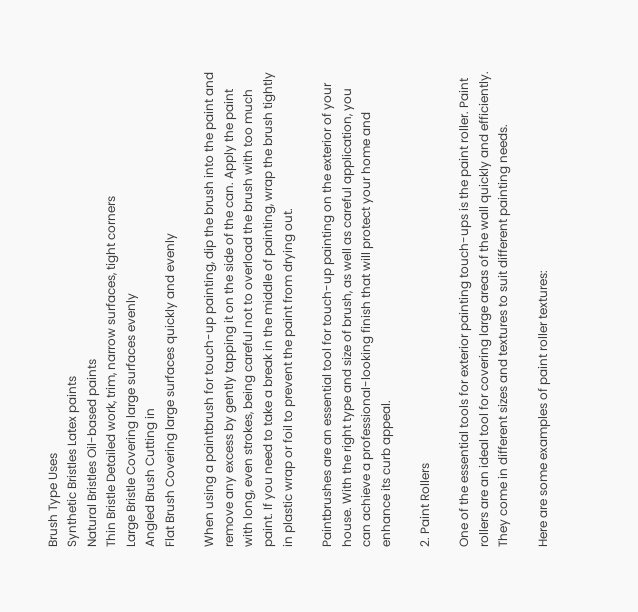Brush Type Uses
Synthetic Bristles Latex paints
Natural Bristles Oil-based paints
Thin Bristle Detailed work, trim, narrow surfaces, tight corners
Large Bristle Covering large surfaces evenly
Angled Brush Cutting in
Flat Brush Covering large surfaces quickly and evenly

When using a paintbrush for touch-up painting, dip the brush into the paint and remove any excess by gently tapping it on the side of the can. Apply the paint with long, even strokes, being careful not to overload the brush with too much paint. If you need to take a break in the middle of painting, wrap the brush tightly in plastic wrap or foil to prevent the paint from drying out.

Paintbrushes are an essential tool for touch-up painting on the exterior of your house. With the right type and size of brush, as well as careful application, you can achieve a professional-looking finish that will protect your home and enhance its curb appeal.

2. Paint Rollers

One of the essential tools for exterior painting touch-ups is the paint roller. Paint rollers are an ideal tool for covering large areas of the wall quickly and efficiently. They come in different sizes and textures to suit different painting needs.

Here are some examples of paint roller textures: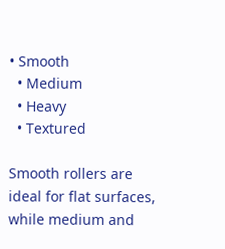• Smooth
  • Medium
  • Heavy
  • Textured

Smooth rollers are ideal for flat surfaces, while medium and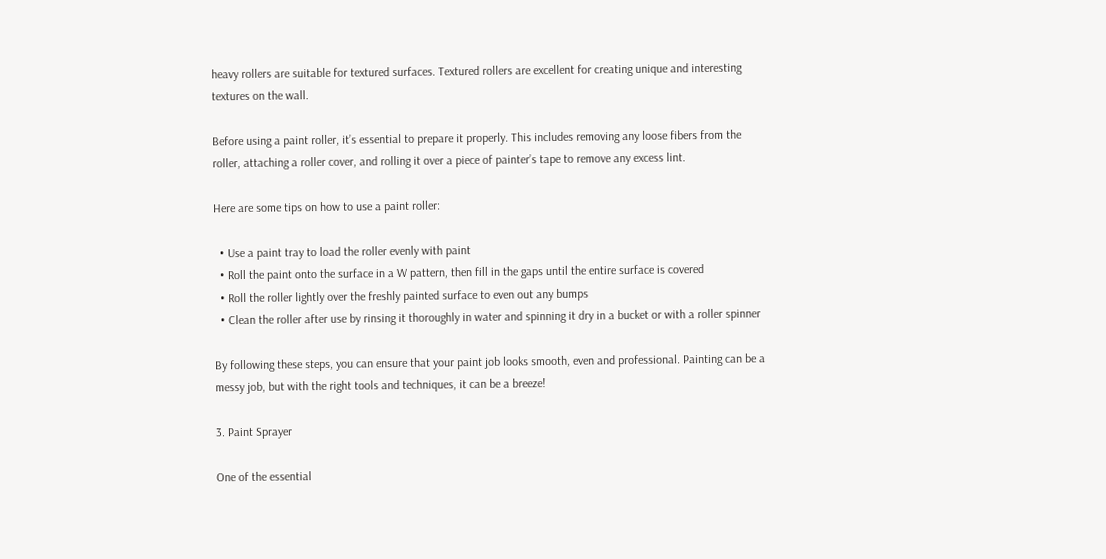heavy rollers are suitable for textured surfaces. Textured rollers are excellent for creating unique and interesting textures on the wall.

Before using a paint roller, it’s essential to prepare it properly. This includes removing any loose fibers from the roller, attaching a roller cover, and rolling it over a piece of painter’s tape to remove any excess lint.

Here are some tips on how to use a paint roller:

  • Use a paint tray to load the roller evenly with paint
  • Roll the paint onto the surface in a W pattern, then fill in the gaps until the entire surface is covered
  • Roll the roller lightly over the freshly painted surface to even out any bumps
  • Clean the roller after use by rinsing it thoroughly in water and spinning it dry in a bucket or with a roller spinner

By following these steps, you can ensure that your paint job looks smooth, even and professional. Painting can be a messy job, but with the right tools and techniques, it can be a breeze!

3. Paint Sprayer

One of the essential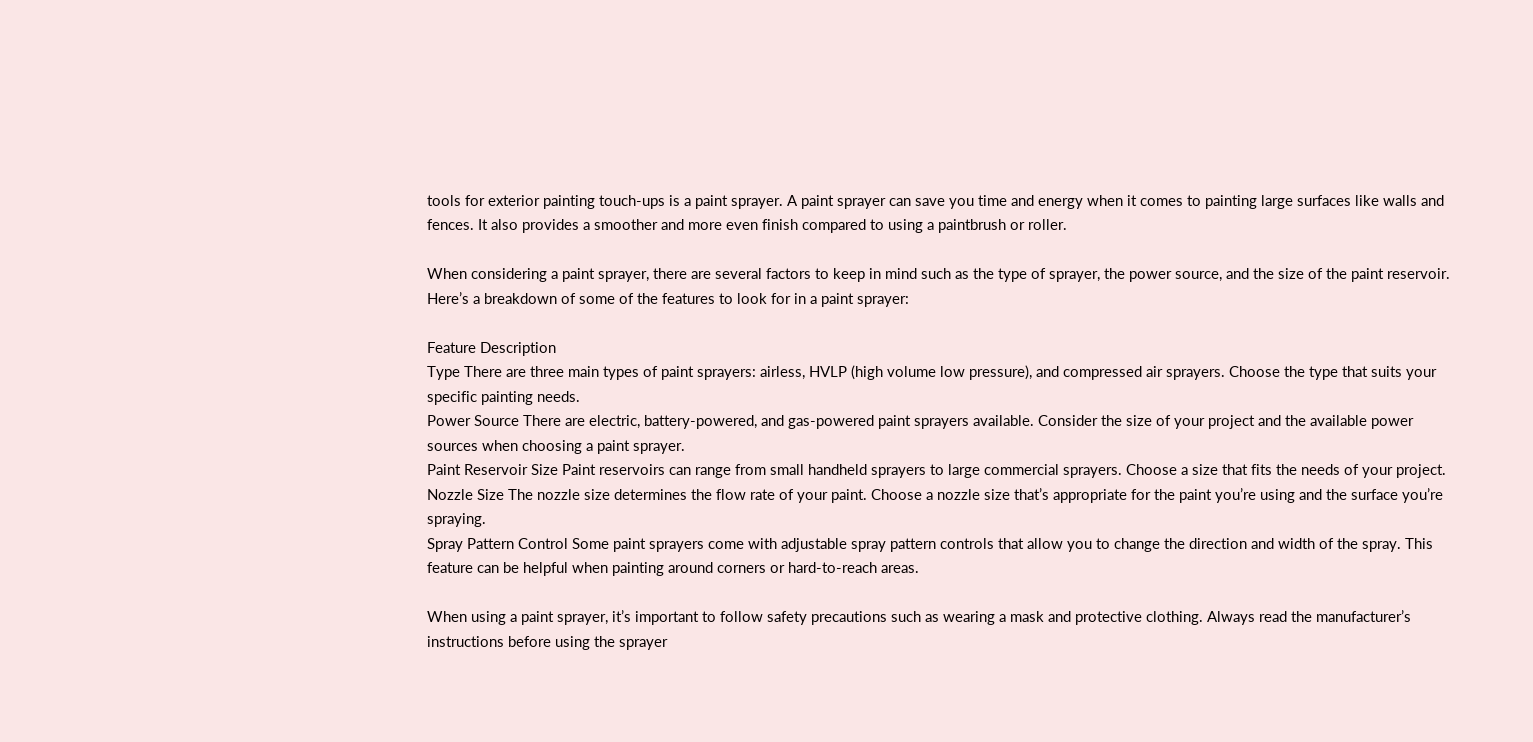tools for exterior painting touch-ups is a paint sprayer. A paint sprayer can save you time and energy when it comes to painting large surfaces like walls and fences. It also provides a smoother and more even finish compared to using a paintbrush or roller.

When considering a paint sprayer, there are several factors to keep in mind such as the type of sprayer, the power source, and the size of the paint reservoir. Here’s a breakdown of some of the features to look for in a paint sprayer:

Feature Description
Type There are three main types of paint sprayers: airless, HVLP (high volume low pressure), and compressed air sprayers. Choose the type that suits your specific painting needs.
Power Source There are electric, battery-powered, and gas-powered paint sprayers available. Consider the size of your project and the available power sources when choosing a paint sprayer.
Paint Reservoir Size Paint reservoirs can range from small handheld sprayers to large commercial sprayers. Choose a size that fits the needs of your project.
Nozzle Size The nozzle size determines the flow rate of your paint. Choose a nozzle size that’s appropriate for the paint you’re using and the surface you’re spraying.
Spray Pattern Control Some paint sprayers come with adjustable spray pattern controls that allow you to change the direction and width of the spray. This feature can be helpful when painting around corners or hard-to-reach areas.

When using a paint sprayer, it’s important to follow safety precautions such as wearing a mask and protective clothing. Always read the manufacturer’s instructions before using the sprayer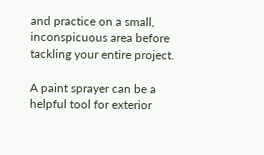and practice on a small, inconspicuous area before tackling your entire project.

A paint sprayer can be a helpful tool for exterior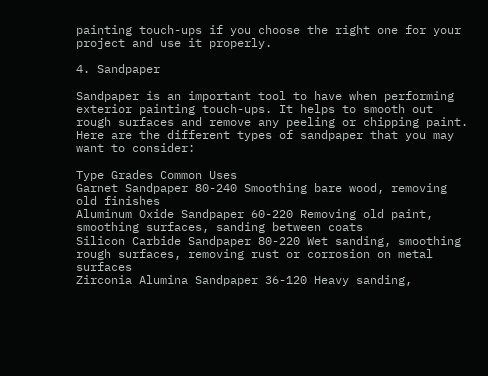painting touch-ups if you choose the right one for your project and use it properly.

4. Sandpaper

Sandpaper is an important tool to have when performing exterior painting touch-ups. It helps to smooth out rough surfaces and remove any peeling or chipping paint. Here are the different types of sandpaper that you may want to consider:

Type Grades Common Uses
Garnet Sandpaper 80-240 Smoothing bare wood, removing old finishes
Aluminum Oxide Sandpaper 60-220 Removing old paint, smoothing surfaces, sanding between coats
Silicon Carbide Sandpaper 80-220 Wet sanding, smoothing rough surfaces, removing rust or corrosion on metal surfaces
Zirconia Alumina Sandpaper 36-120 Heavy sanding,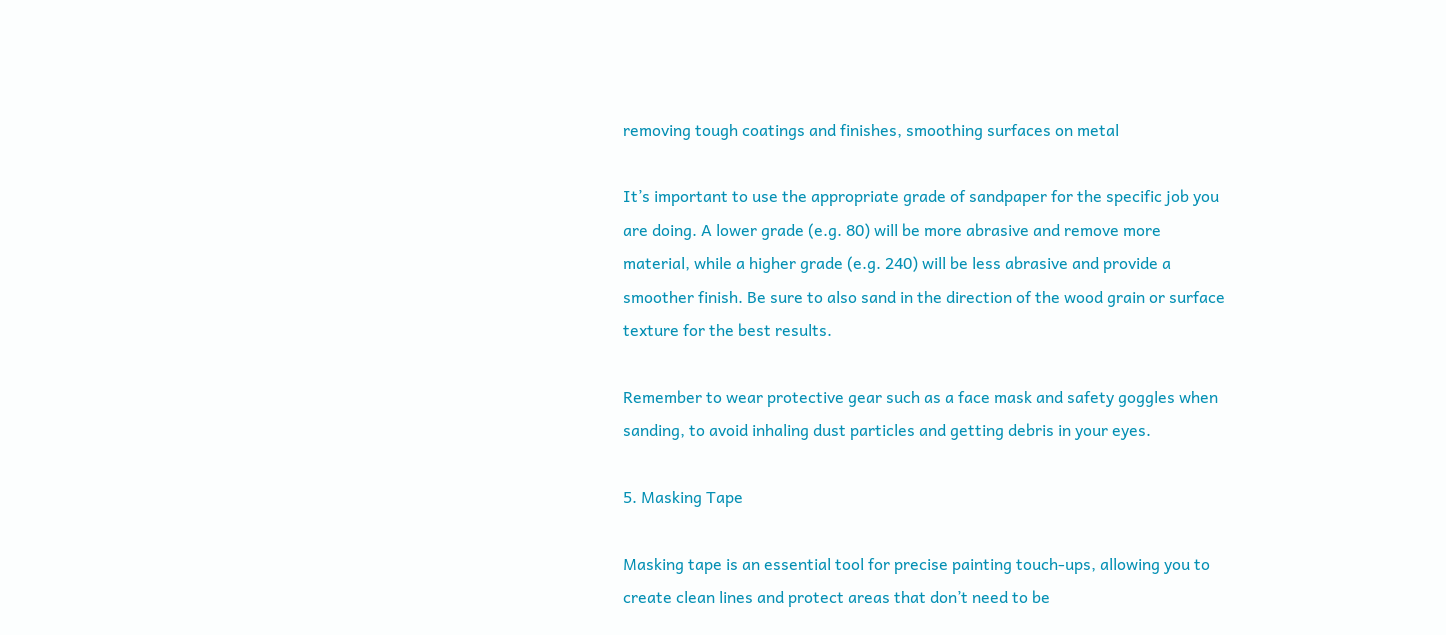removing tough coatings and finishes, smoothing surfaces on metal

It’s important to use the appropriate grade of sandpaper for the specific job you are doing. A lower grade (e.g. 80) will be more abrasive and remove more material, while a higher grade (e.g. 240) will be less abrasive and provide a smoother finish. Be sure to also sand in the direction of the wood grain or surface texture for the best results.

Remember to wear protective gear such as a face mask and safety goggles when sanding, to avoid inhaling dust particles and getting debris in your eyes.

5. Masking Tape

Masking tape is an essential tool for precise painting touch-ups, allowing you to create clean lines and protect areas that don’t need to be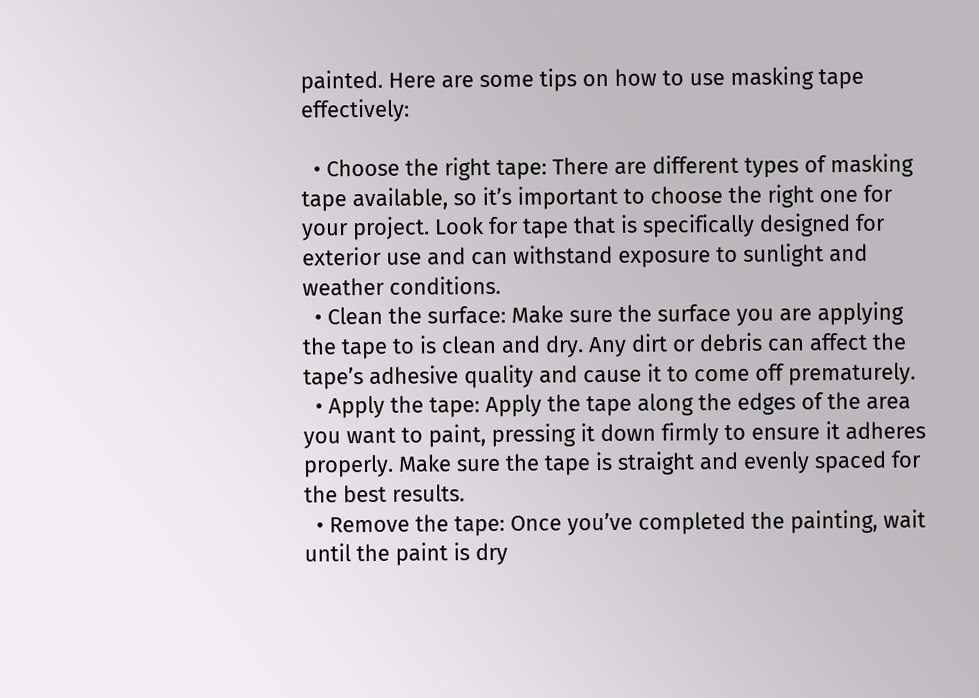painted. Here are some tips on how to use masking tape effectively:

  • Choose the right tape: There are different types of masking tape available, so it’s important to choose the right one for your project. Look for tape that is specifically designed for exterior use and can withstand exposure to sunlight and weather conditions.
  • Clean the surface: Make sure the surface you are applying the tape to is clean and dry. Any dirt or debris can affect the tape’s adhesive quality and cause it to come off prematurely.
  • Apply the tape: Apply the tape along the edges of the area you want to paint, pressing it down firmly to ensure it adheres properly. Make sure the tape is straight and evenly spaced for the best results.
  • Remove the tape: Once you’ve completed the painting, wait until the paint is dry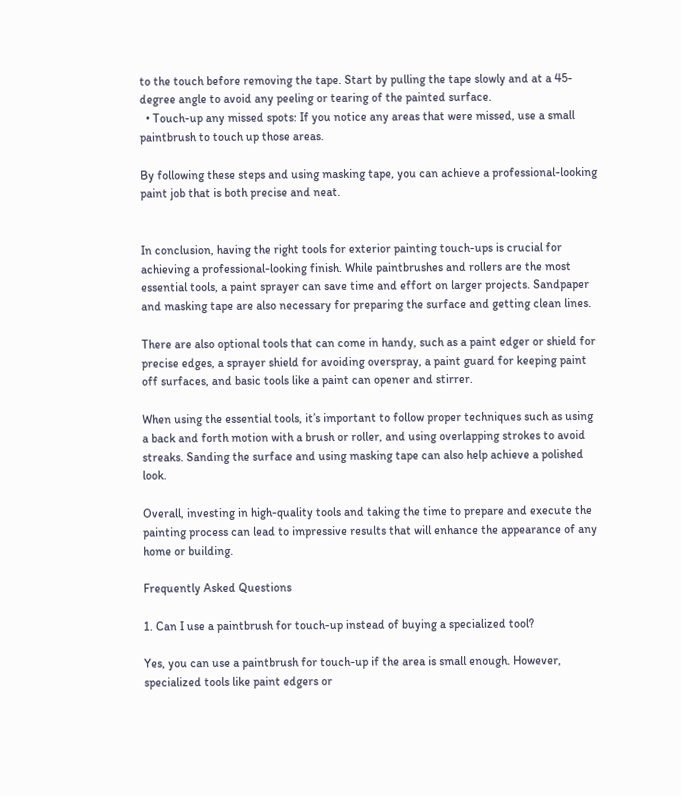to the touch before removing the tape. Start by pulling the tape slowly and at a 45-degree angle to avoid any peeling or tearing of the painted surface.
  • Touch-up any missed spots: If you notice any areas that were missed, use a small paintbrush to touch up those areas.

By following these steps and using masking tape, you can achieve a professional-looking paint job that is both precise and neat.


In conclusion, having the right tools for exterior painting touch-ups is crucial for achieving a professional-looking finish. While paintbrushes and rollers are the most essential tools, a paint sprayer can save time and effort on larger projects. Sandpaper and masking tape are also necessary for preparing the surface and getting clean lines.

There are also optional tools that can come in handy, such as a paint edger or shield for precise edges, a sprayer shield for avoiding overspray, a paint guard for keeping paint off surfaces, and basic tools like a paint can opener and stirrer.

When using the essential tools, it’s important to follow proper techniques such as using a back and forth motion with a brush or roller, and using overlapping strokes to avoid streaks. Sanding the surface and using masking tape can also help achieve a polished look.

Overall, investing in high-quality tools and taking the time to prepare and execute the painting process can lead to impressive results that will enhance the appearance of any home or building.

Frequently Asked Questions

1. Can I use a paintbrush for touch-up instead of buying a specialized tool?

Yes, you can use a paintbrush for touch-up if the area is small enough. However, specialized tools like paint edgers or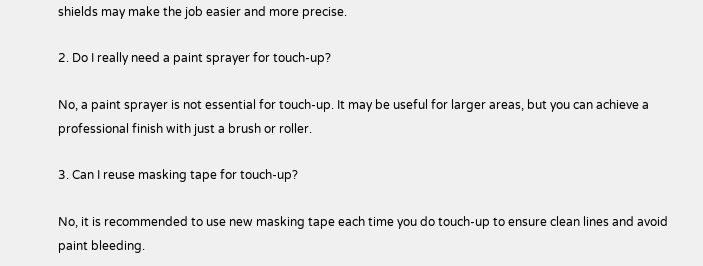shields may make the job easier and more precise.

2. Do I really need a paint sprayer for touch-up?

No, a paint sprayer is not essential for touch-up. It may be useful for larger areas, but you can achieve a professional finish with just a brush or roller.

3. Can I reuse masking tape for touch-up?

No, it is recommended to use new masking tape each time you do touch-up to ensure clean lines and avoid paint bleeding.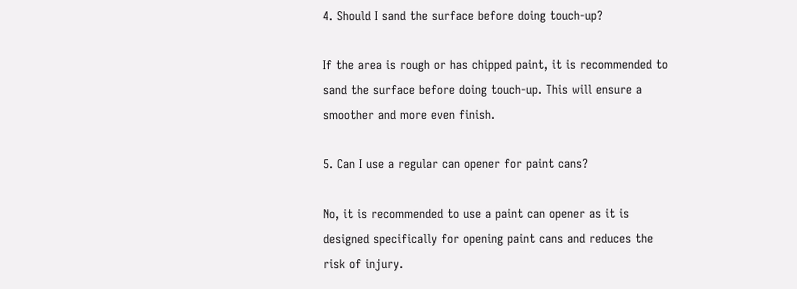4. Should I sand the surface before doing touch-up?

If the area is rough or has chipped paint, it is recommended to sand the surface before doing touch-up. This will ensure a smoother and more even finish.

5. Can I use a regular can opener for paint cans?

No, it is recommended to use a paint can opener as it is designed specifically for opening paint cans and reduces the risk of injury.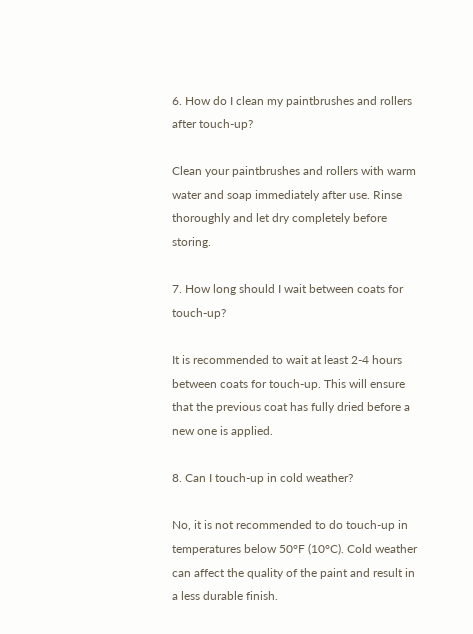6. How do I clean my paintbrushes and rollers after touch-up?

Clean your paintbrushes and rollers with warm water and soap immediately after use. Rinse thoroughly and let dry completely before storing.

7. How long should I wait between coats for touch-up?

It is recommended to wait at least 2-4 hours between coats for touch-up. This will ensure that the previous coat has fully dried before a new one is applied.

8. Can I touch-up in cold weather?

No, it is not recommended to do touch-up in temperatures below 50°F (10°C). Cold weather can affect the quality of the paint and result in a less durable finish.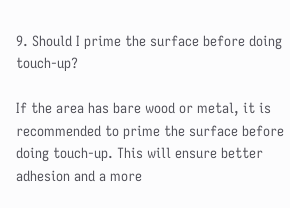9. Should I prime the surface before doing touch-up?

If the area has bare wood or metal, it is recommended to prime the surface before doing touch-up. This will ensure better adhesion and a more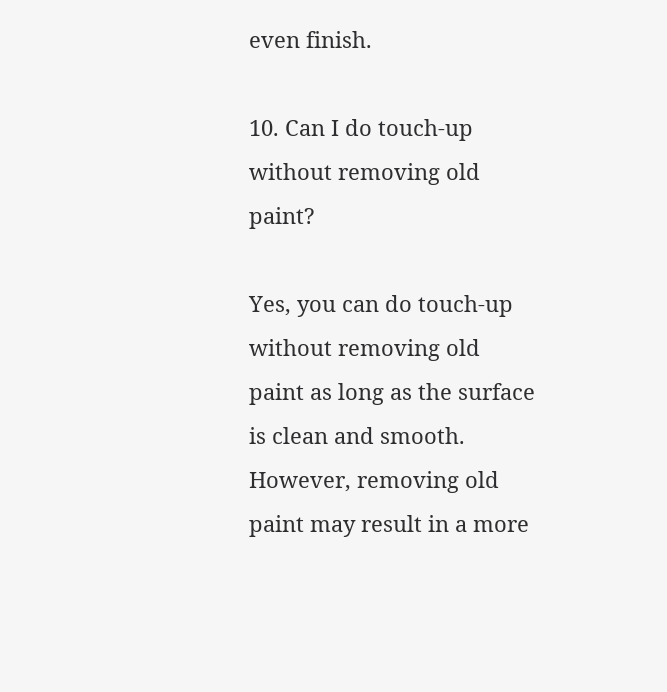even finish.

10. Can I do touch-up without removing old paint?

Yes, you can do touch-up without removing old paint as long as the surface is clean and smooth. However, removing old paint may result in a more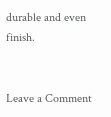durable and even finish.


Leave a Comment